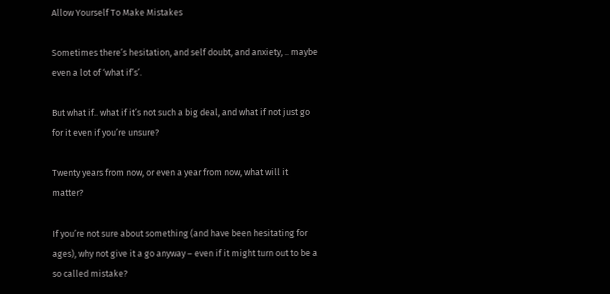Allow Yourself To Make Mistakes

Sometimes there’s hesitation, and self doubt, and anxiety, .. maybe even a lot of ‘what if’s’.

But what if.. what if it’s not such a big deal, and what if not just go for it even if you’re unsure?

Twenty years from now, or even a year from now, what will it matter?

If you’re not sure about something (and have been hesitating for ages), why not give it a go anyway – even if it might turn out to be a so called mistake?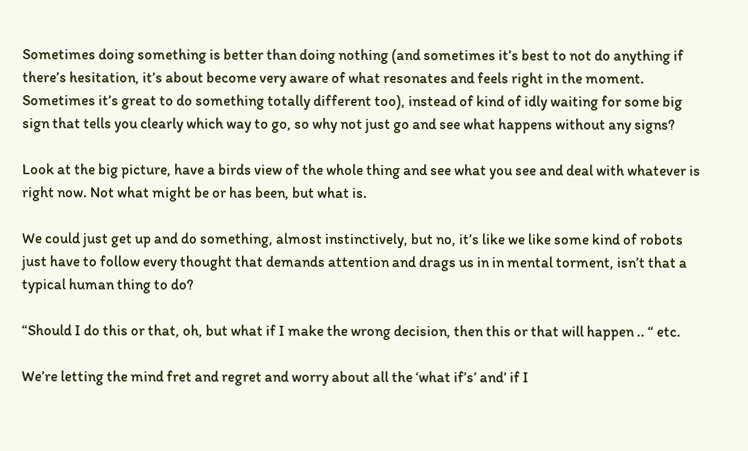Sometimes doing something is better than doing nothing (and sometimes it’s best to not do anything if there’s hesitation, it’s about become very aware of what resonates and feels right in the moment. Sometimes it’s great to do something totally different too), instead of kind of idly waiting for some big sign that tells you clearly which way to go, so why not just go and see what happens without any signs?

Look at the big picture, have a birds view of the whole thing and see what you see and deal with whatever is right now. Not what might be or has been, but what is.

We could just get up and do something, almost instinctively, but no, it’s like we like some kind of robots just have to follow every thought that demands attention and drags us in in mental torment, isn’t that a typical human thing to do?

“Should I do this or that, oh, but what if I make the wrong decision, then this or that will happen .. “ etc.

We’re letting the mind fret and regret and worry about all the ‘what if’s’ and’ if I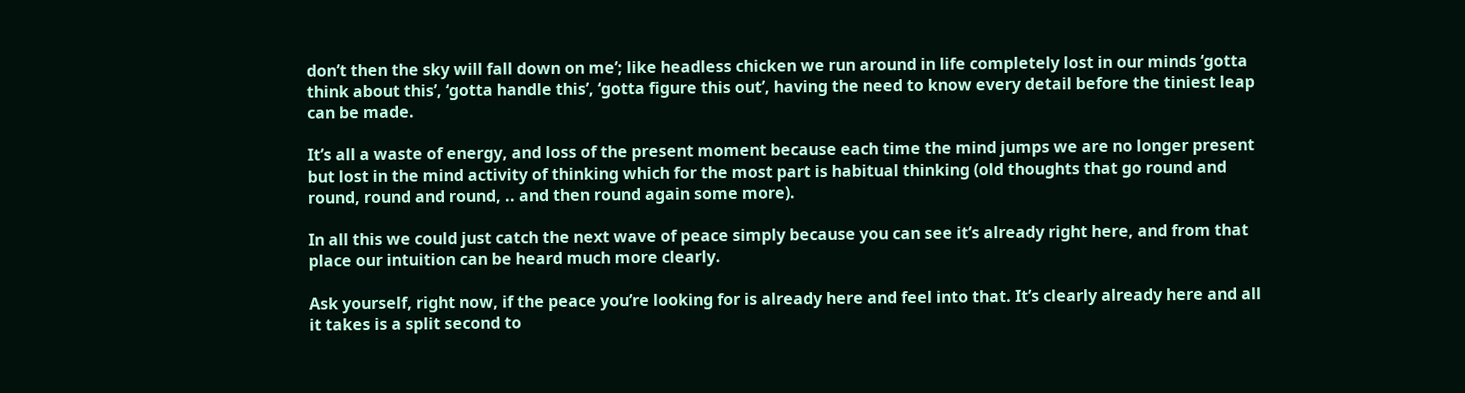don’t then the sky will fall down on me’; like headless chicken we run around in life completely lost in our minds ‘gotta think about this’, ‘gotta handle this’, ‘gotta figure this out’, having the need to know every detail before the tiniest leap can be made.

It’s all a waste of energy, and loss of the present moment because each time the mind jumps we are no longer present but lost in the mind activity of thinking which for the most part is habitual thinking (old thoughts that go round and round, round and round, .. and then round again some more).

In all this we could just catch the next wave of peace simply because you can see it’s already right here, and from that place our intuition can be heard much more clearly.

Ask yourself, right now, if the peace you’re looking for is already here and feel into that. It’s clearly already here and all it takes is a split second to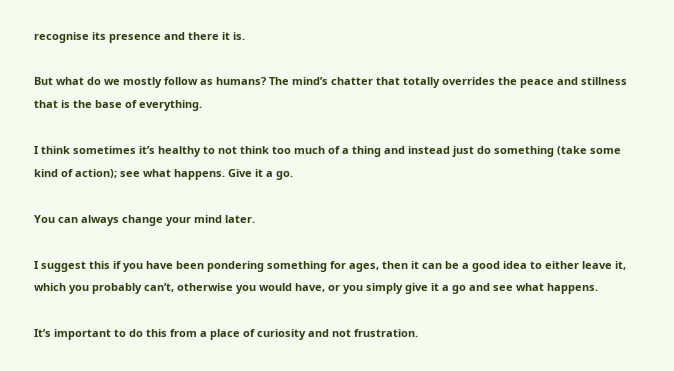recognise its presence and there it is.

But what do we mostly follow as humans? The mind’s chatter that totally overrides the peace and stillness that is the base of everything.

I think sometimes it’s healthy to not think too much of a thing and instead just do something (take some kind of action); see what happens. Give it a go.

You can always change your mind later.

I suggest this if you have been pondering something for ages, then it can be a good idea to either leave it, which you probably can’t, otherwise you would have, or you simply give it a go and see what happens.

It’s important to do this from a place of curiosity and not frustration.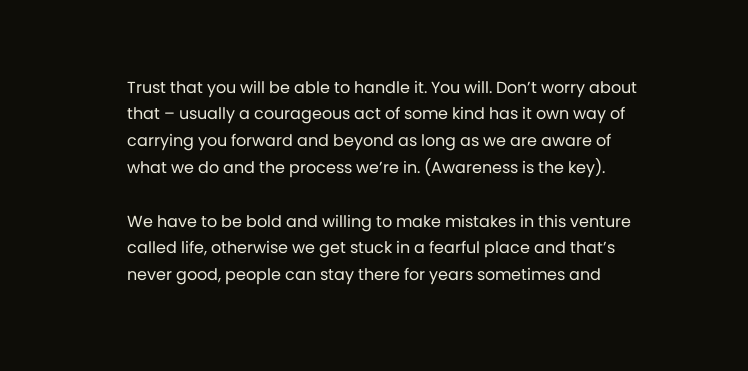Trust that you will be able to handle it. You will. Don’t worry about that – usually a courageous act of some kind has it own way of carrying you forward and beyond as long as we are aware of what we do and the process we’re in. (Awareness is the key).

We have to be bold and willing to make mistakes in this venture called life, otherwise we get stuck in a fearful place and that’s never good, people can stay there for years sometimes and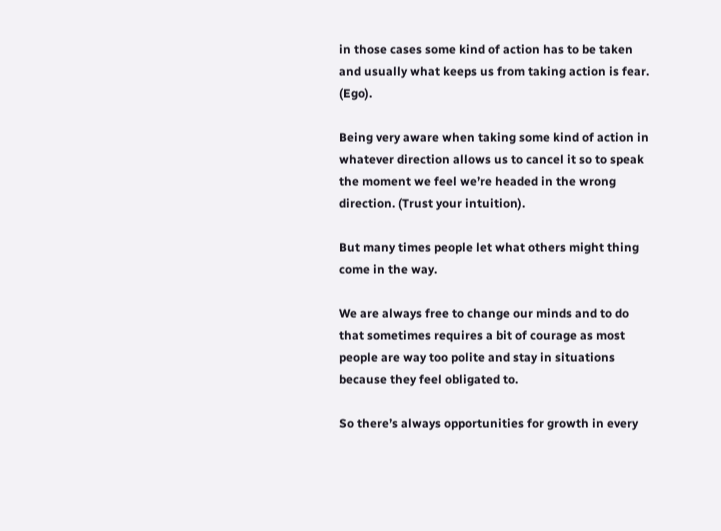in those cases some kind of action has to be taken and usually what keeps us from taking action is fear. (Ego).

Being very aware when taking some kind of action in whatever direction allows us to cancel it so to speak the moment we feel we’re headed in the wrong direction. (Trust your intuition).

But many times people let what others might thing come in the way.

We are always free to change our minds and to do that sometimes requires a bit of courage as most people are way too polite and stay in situations because they feel obligated to.

So there’s always opportunities for growth in every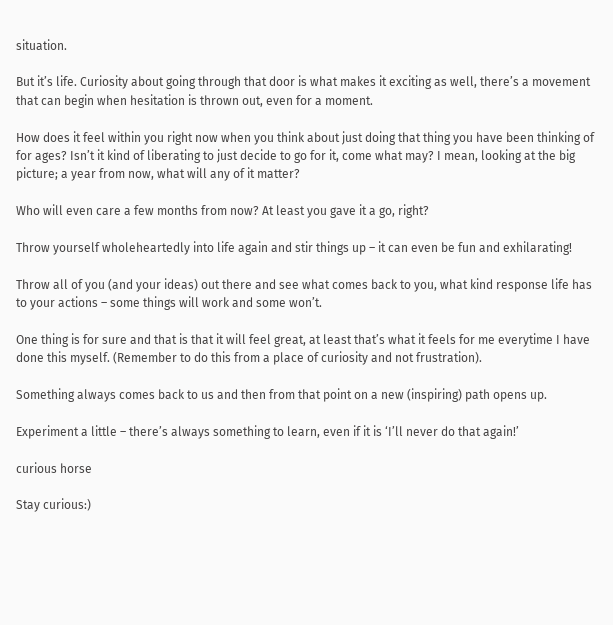situation.

But it’s life. Curiosity about going through that door is what makes it exciting as well, there’s a movement that can begin when hesitation is thrown out, even for a moment.

How does it feel within you right now when you think about just doing that thing you have been thinking of for ages? Isn’t it kind of liberating to just decide to go for it, come what may? I mean, looking at the big picture; a year from now, what will any of it matter?

Who will even care a few months from now? At least you gave it a go, right?

Throw yourself wholeheartedly into life again and stir things up – it can even be fun and exhilarating!

Throw all of you (and your ideas) out there and see what comes back to you, what kind response life has to your actions – some things will work and some won’t.

One thing is for sure and that is that it will feel great, at least that’s what it feels for me everytime I have done this myself. (Remember to do this from a place of curiosity and not frustration).

Something always comes back to us and then from that point on a new (inspiring) path opens up.

Experiment a little – there’s always something to learn, even if it is ‘I’ll never do that again!’

curious horse

Stay curious:)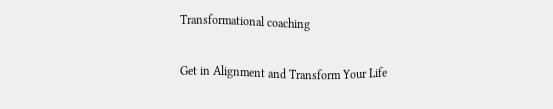Transformational coaching

Get in Alignment and Transform Your Life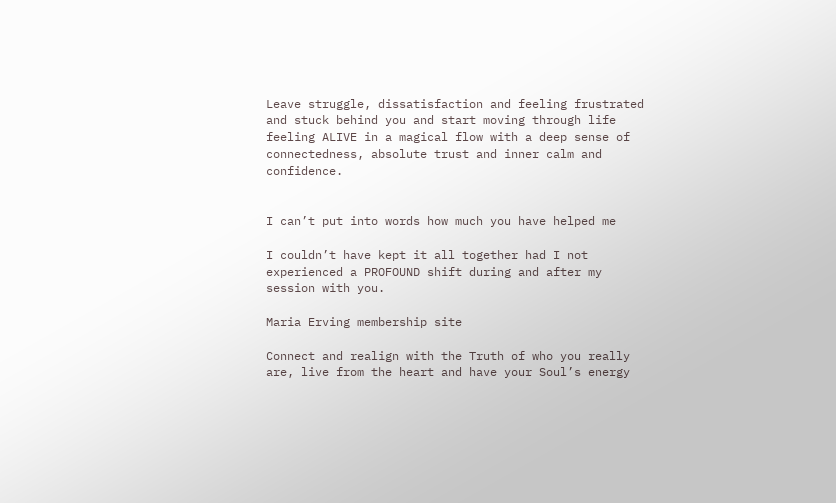Leave struggle, dissatisfaction and feeling frustrated and stuck behind you and start moving through life feeling ALIVE in a magical flow with a deep sense of connectedness, absolute trust and inner calm and confidence.


I can’t put into words how much you have helped me

I couldn’t have kept it all together had I not experienced a PROFOUND shift during and after my session with you.

Maria Erving membership site

Connect and realign with the Truth of who you really are, live from the heart and have your Soul’s energy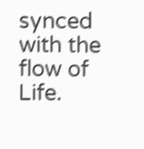synced with the flow of Life.